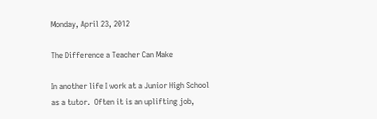Monday, April 23, 2012

The Difference a Teacher Can Make

In another life I work at a Junior High School as a tutor.  Often it is an uplifting job,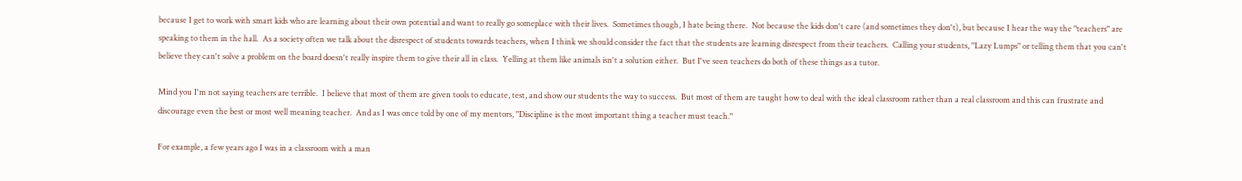because I get to work with smart kids who are learning about their own potential and want to really go someplace with their lives.  Sometimes though, I hate being there.  Not because the kids don't care (and sometimes they don't), but because I hear the way the "teachers" are speaking to them in the hall.  As a society often we talk about the disrespect of students towards teachers, when I think we should consider the fact that the students are learning disrespect from their teachers.  Calling your students, "Lazy Lumps" or telling them that you can't believe they can't solve a problem on the board doesn't really inspire them to give their all in class.  Yelling at them like animals isn't a solution either.  But I've seen teachers do both of these things as a tutor.

Mind you I'm not saying teachers are terrible.  I believe that most of them are given tools to educate, test, and show our students the way to success.  But most of them are taught how to deal with the ideal classroom rather than a real classroom and this can frustrate and discourage even the best or most well meaning teacher.  And as I was once told by one of my mentors, "Discipline is the most important thing a teacher must teach."

For example, a few years ago I was in a classroom with a man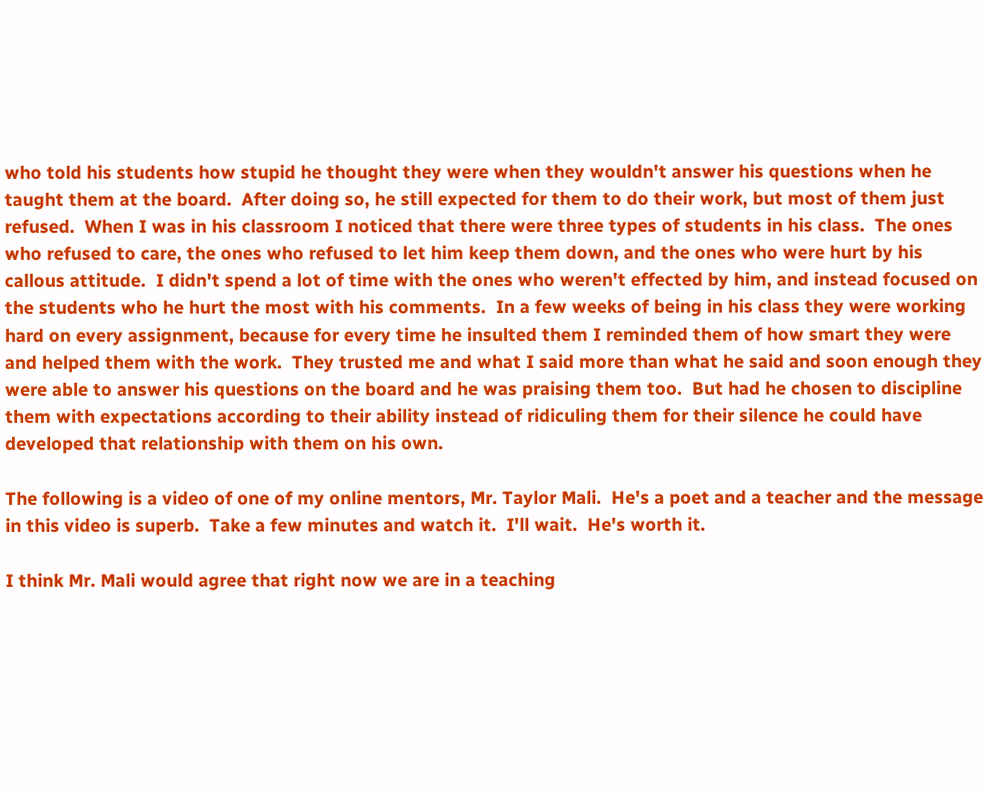who told his students how stupid he thought they were when they wouldn't answer his questions when he taught them at the board.  After doing so, he still expected for them to do their work, but most of them just refused.  When I was in his classroom I noticed that there were three types of students in his class.  The ones who refused to care, the ones who refused to let him keep them down, and the ones who were hurt by his callous attitude.  I didn't spend a lot of time with the ones who weren't effected by him, and instead focused on the students who he hurt the most with his comments.  In a few weeks of being in his class they were working hard on every assignment, because for every time he insulted them I reminded them of how smart they were and helped them with the work.  They trusted me and what I said more than what he said and soon enough they were able to answer his questions on the board and he was praising them too.  But had he chosen to discipline them with expectations according to their ability instead of ridiculing them for their silence he could have developed that relationship with them on his own.

The following is a video of one of my online mentors, Mr. Taylor Mali.  He's a poet and a teacher and the message in this video is superb.  Take a few minutes and watch it.  I'll wait.  He's worth it.

I think Mr. Mali would agree that right now we are in a teaching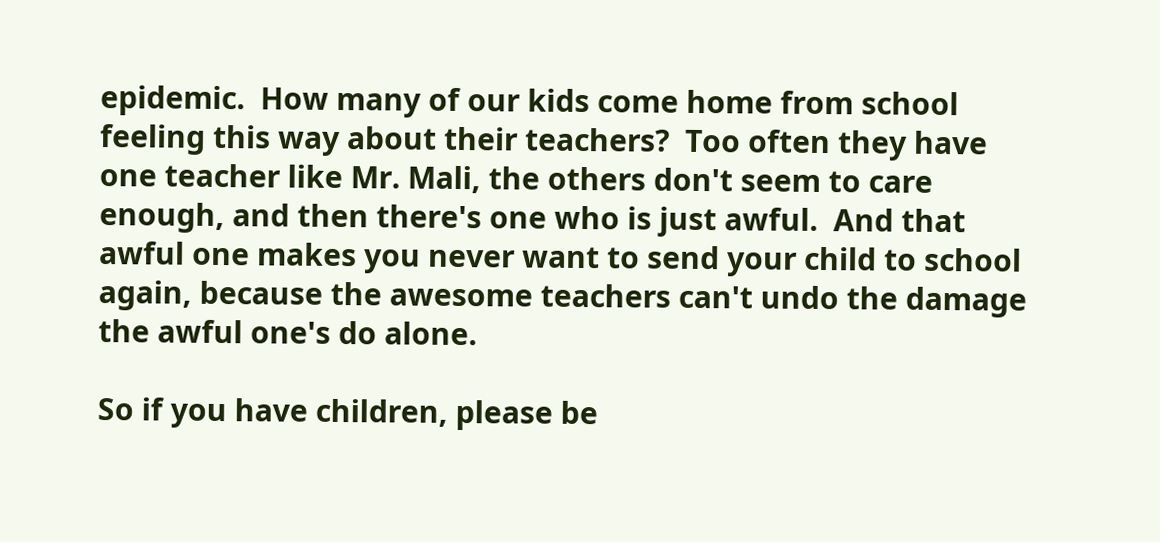epidemic.  How many of our kids come home from school feeling this way about their teachers?  Too often they have one teacher like Mr. Mali, the others don't seem to care enough, and then there's one who is just awful.  And that awful one makes you never want to send your child to school again, because the awesome teachers can't undo the damage the awful one's do alone.

So if you have children, please be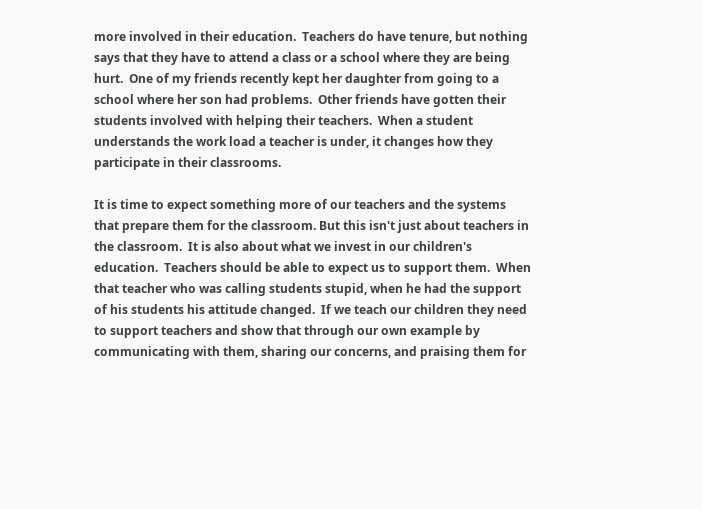more involved in their education.  Teachers do have tenure, but nothing says that they have to attend a class or a school where they are being hurt.  One of my friends recently kept her daughter from going to a school where her son had problems.  Other friends have gotten their students involved with helping their teachers.  When a student understands the work load a teacher is under, it changes how they participate in their classrooms.

It is time to expect something more of our teachers and the systems that prepare them for the classroom. But this isn't just about teachers in the classroom.  It is also about what we invest in our children's education.  Teachers should be able to expect us to support them.  When that teacher who was calling students stupid, when he had the support of his students his attitude changed.  If we teach our children they need to support teachers and show that through our own example by communicating with them, sharing our concerns, and praising them for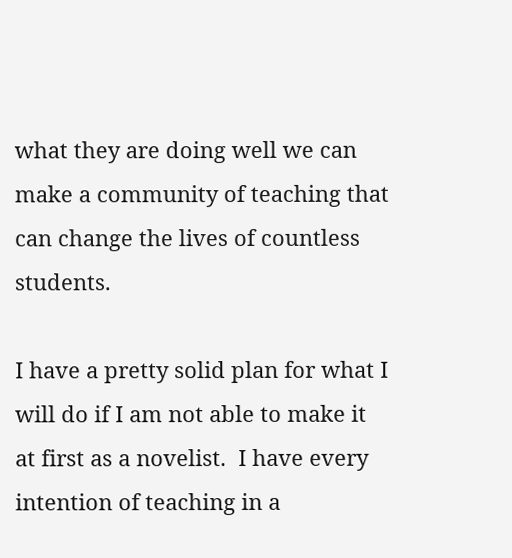what they are doing well we can make a community of teaching that can change the lives of countless students.

I have a pretty solid plan for what I will do if I am not able to make it at first as a novelist.  I have every intention of teaching in a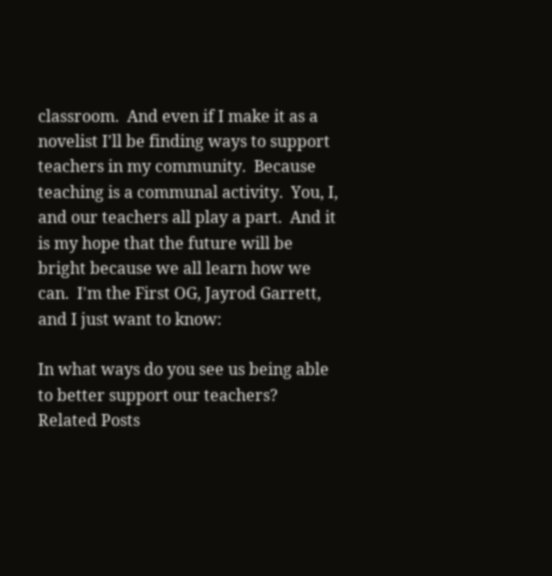classroom.  And even if I make it as a novelist I'll be finding ways to support teachers in my community.  Because teaching is a communal activity.  You, I, and our teachers all play a part.  And it is my hope that the future will be bright because we all learn how we can.  I'm the First OG, Jayrod Garrett, and I just want to know:

In what ways do you see us being able to better support our teachers?
Related Posts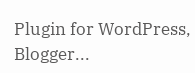Plugin for WordPress, Blogger...